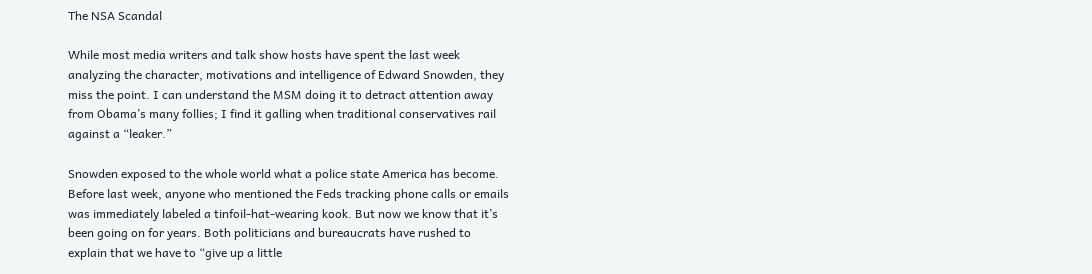The NSA Scandal

While most media writers and talk show hosts have spent the last week analyzing the character, motivations and intelligence of Edward Snowden, they miss the point. I can understand the MSM doing it to detract attention away from Obama’s many follies; I find it galling when traditional conservatives rail against a “leaker.”

Snowden exposed to the whole world what a police state America has become. Before last week, anyone who mentioned the Feds tracking phone calls or emails was immediately labeled a tinfoil-hat-wearing kook. But now we know that it’s been going on for years. Both politicians and bureaucrats have rushed to explain that we have to “give up a little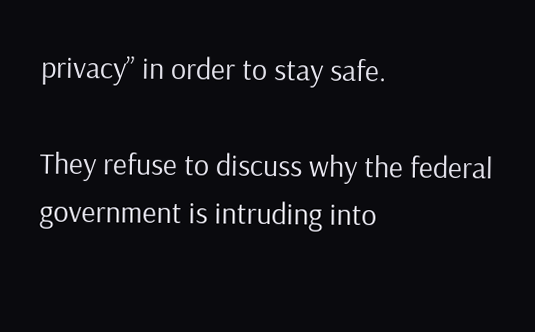privacy” in order to stay safe.

They refuse to discuss why the federal government is intruding into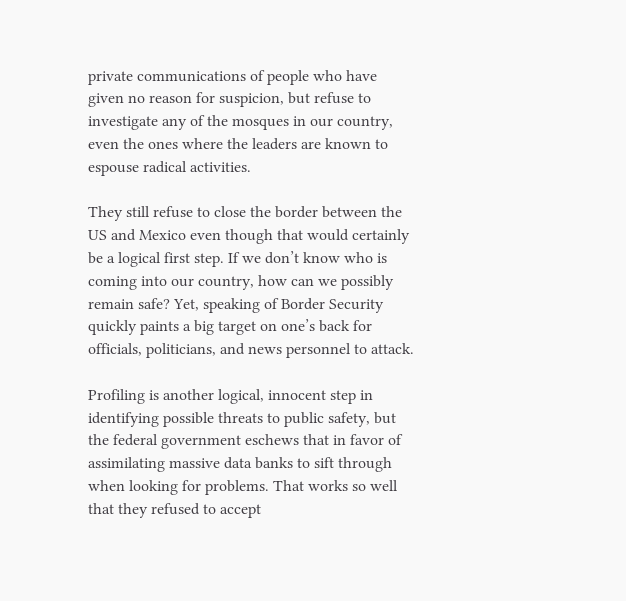private communications of people who have given no reason for suspicion, but refuse to investigate any of the mosques in our country, even the ones where the leaders are known to espouse radical activities.

They still refuse to close the border between the US and Mexico even though that would certainly be a logical first step. If we don’t know who is coming into our country, how can we possibly remain safe? Yet, speaking of Border Security quickly paints a big target on one’s back for officials, politicians, and news personnel to attack.

Profiling is another logical, innocent step in identifying possible threats to public safety, but the federal government eschews that in favor of assimilating massive data banks to sift through when looking for problems. That works so well that they refused to accept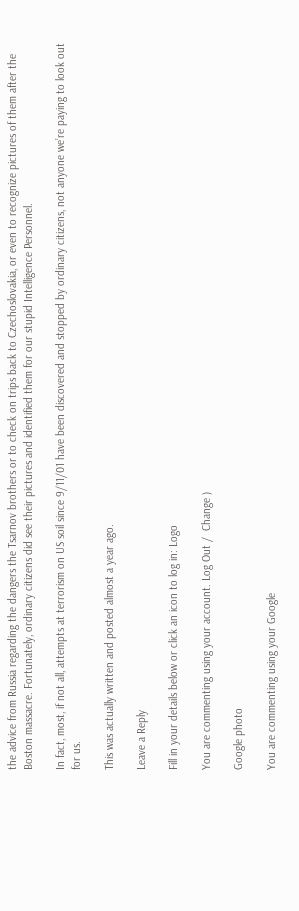the advice from Russia regarding the dangers the Tsarnov brothers or to check on trips back to Czechoslovakia, or even to recognize pictures of them after the Boston massacre. Fortunately, ordinary citizens did see their pictures and identified them for our stupid Intelligence Personnel.

In fact, most, if not all, attempts at terrorism on US soil since 9/11/01 have been discovered and stopped by ordinary citizens, not anyone we’re paying to look out for us.

This was actually written and posted almost a year ago.

Leave a Reply

Fill in your details below or click an icon to log in: Logo

You are commenting using your account. Log Out /  Change )

Google photo

You are commenting using your Google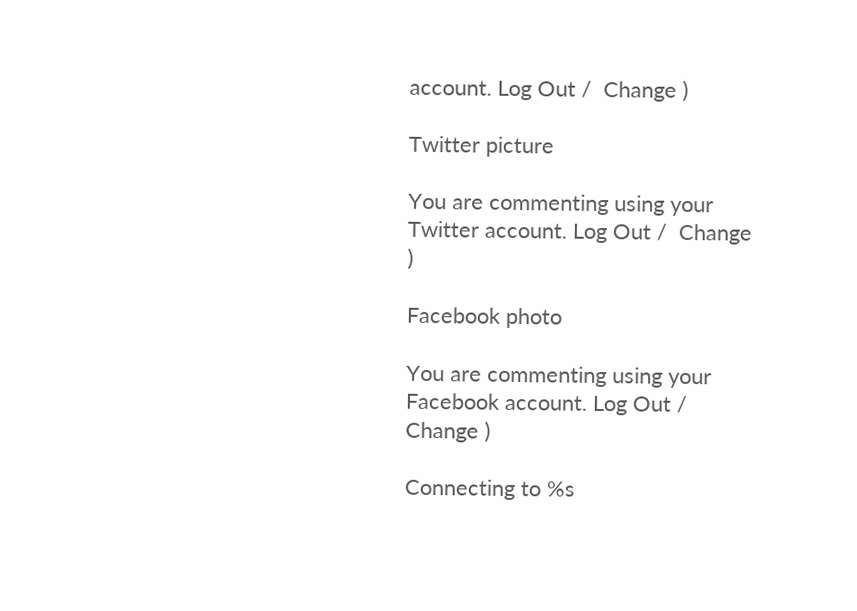account. Log Out /  Change )

Twitter picture

You are commenting using your Twitter account. Log Out /  Change )

Facebook photo

You are commenting using your Facebook account. Log Out /  Change )

Connecting to %s